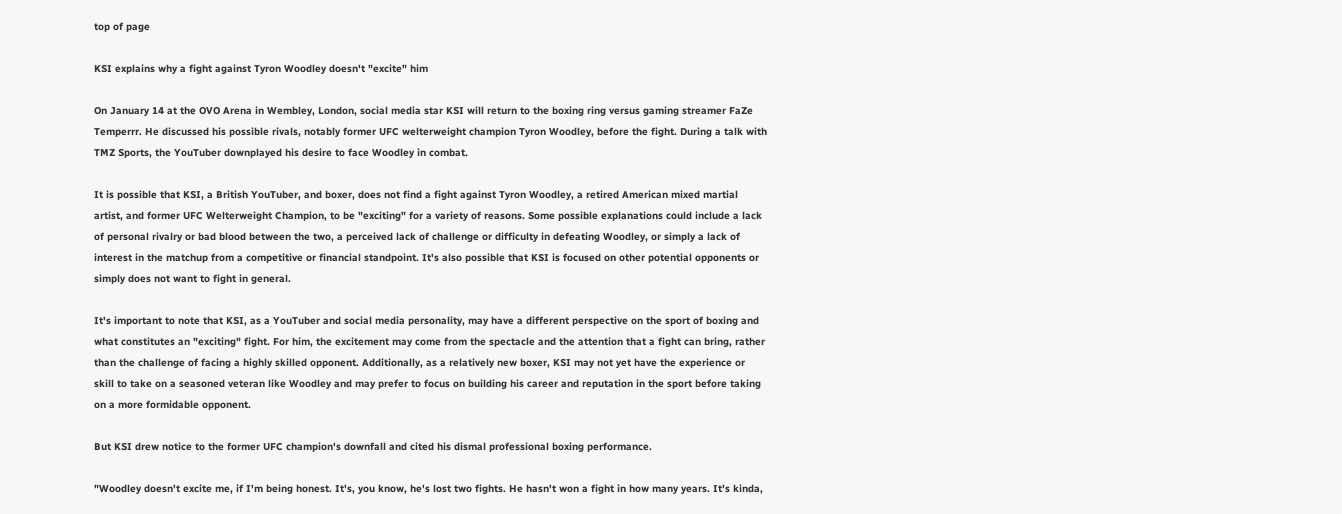top of page

KSI explains why a fight against Tyron Woodley doesn't "excite" him

On January 14 at the OVO Arena in Wembley, London, social media star KSI will return to the boxing ring versus gaming streamer FaZe Temperrr. He discussed his possible rivals, notably former UFC welterweight champion Tyron Woodley, before the fight. During a talk with TMZ Sports, the YouTuber downplayed his desire to face Woodley in combat.

It is possible that KSI, a British YouTuber, and boxer, does not find a fight against Tyron Woodley, a retired American mixed martial artist, and former UFC Welterweight Champion, to be "exciting" for a variety of reasons. Some possible explanations could include a lack of personal rivalry or bad blood between the two, a perceived lack of challenge or difficulty in defeating Woodley, or simply a lack of interest in the matchup from a competitive or financial standpoint. It's also possible that KSI is focused on other potential opponents or simply does not want to fight in general.

It's important to note that KSI, as a YouTuber and social media personality, may have a different perspective on the sport of boxing and what constitutes an "exciting" fight. For him, the excitement may come from the spectacle and the attention that a fight can bring, rather than the challenge of facing a highly skilled opponent. Additionally, as a relatively new boxer, KSI may not yet have the experience or skill to take on a seasoned veteran like Woodley and may prefer to focus on building his career and reputation in the sport before taking on a more formidable opponent.

But KSI drew notice to the former UFC champion's downfall and cited his dismal professional boxing performance.

"Woodley doesn't excite me, if I'm being honest. It's, you know, he's lost two fights. He hasn't won a fight in how many years. It's kinda,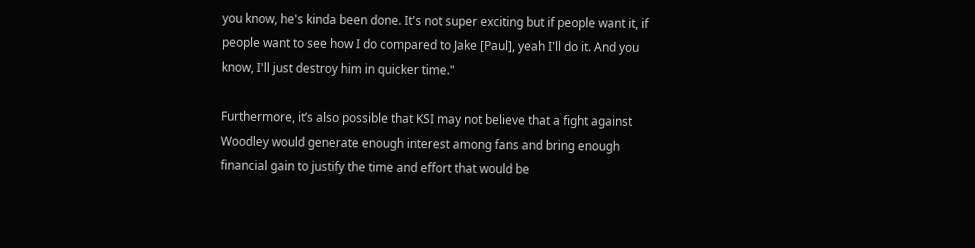you know, he's kinda been done. It's not super exciting but if people want it, if people want to see how I do compared to Jake [Paul], yeah I'll do it. And you know, I'll just destroy him in quicker time."

Furthermore, it’s also possible that KSI may not believe that a fight against Woodley would generate enough interest among fans and bring enough financial gain to justify the time and effort that would be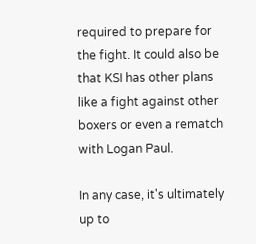required to prepare for the fight. It could also be that KSI has other plans like a fight against other boxers or even a rematch with Logan Paul.

In any case, it's ultimately up to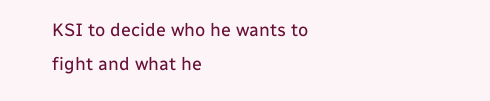KSI to decide who he wants to fight and what he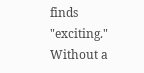finds "exciting." Without a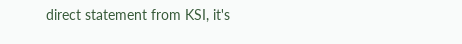direct statement from KSI, it's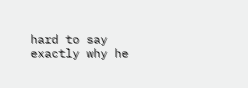hard to say exactly why he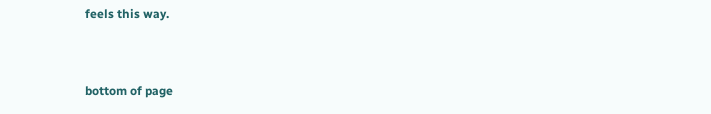feels this way.


bottom of page